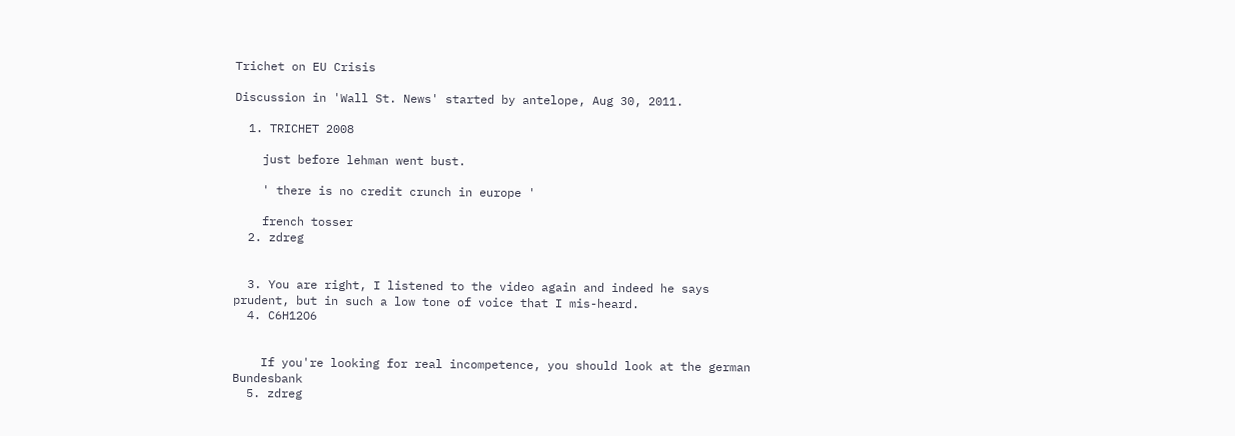Trichet on EU Crisis

Discussion in 'Wall St. News' started by antelope, Aug 30, 2011.

  1. TRICHET 2008

    just before lehman went bust.

    ' there is no credit crunch in europe '

    french tosser
  2. zdreg


  3. You are right, I listened to the video again and indeed he says prudent, but in such a low tone of voice that I mis-heard.
  4. C6H12O6


    If you're looking for real incompetence, you should look at the german Bundesbank
  5. zdreg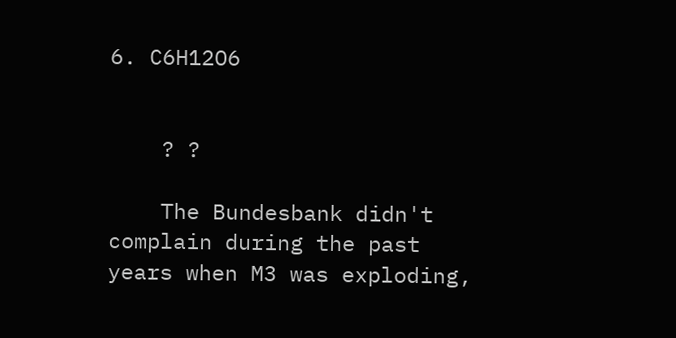6. C6H12O6


    ? ?

    The Bundesbank didn't complain during the past years when M3 was exploding,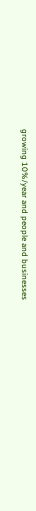growing 10%/year and people and businesses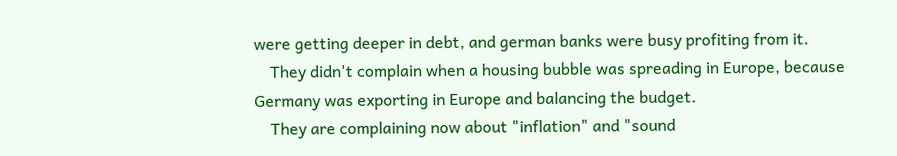were getting deeper in debt, and german banks were busy profiting from it.
    They didn't complain when a housing bubble was spreading in Europe, because Germany was exporting in Europe and balancing the budget.
    They are complaining now about "inflation" and "sound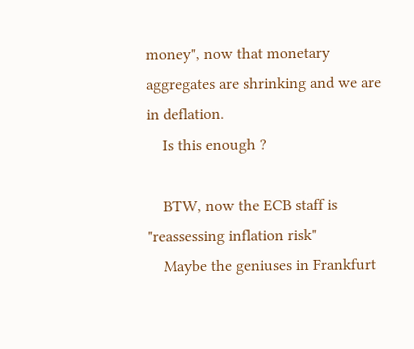money", now that monetary aggregates are shrinking and we are in deflation.
    Is this enough ?

    BTW, now the ECB staff is "reassessing inflation risk"
    Maybe the geniuses in Frankfurt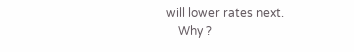will lower rates next.
    Why ?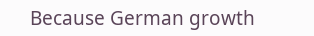Because German growth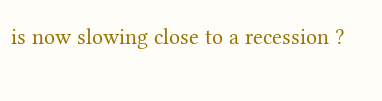is now slowing close to a recession ?